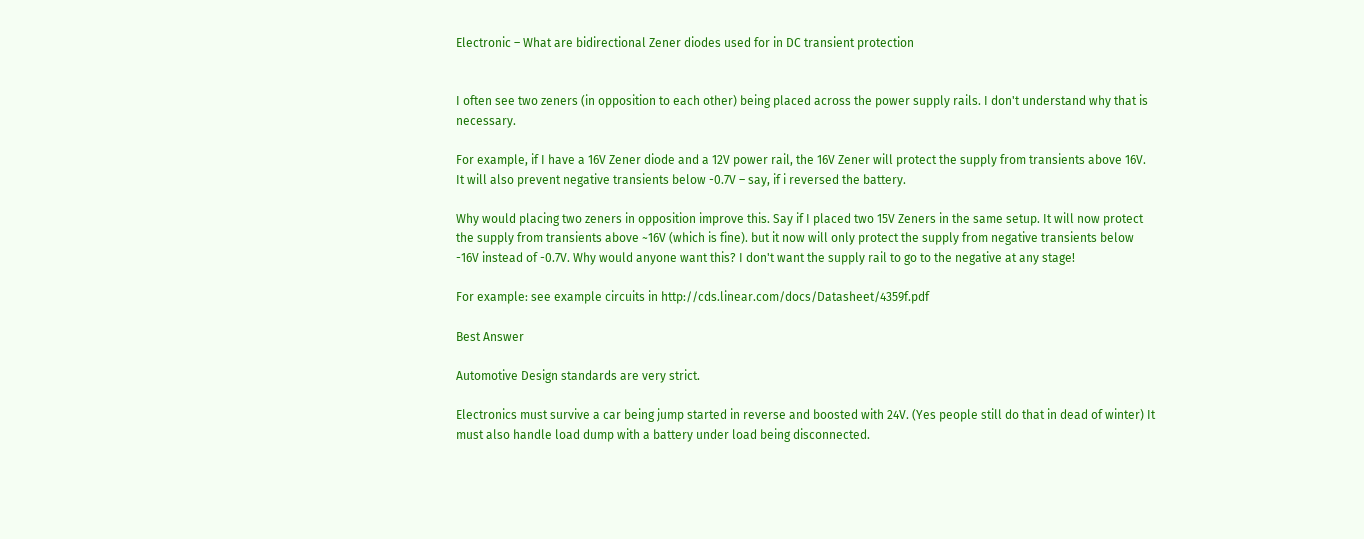Electronic – What are bidirectional Zener diodes used for in DC transient protection


I often see two zeners (in opposition to each other) being placed across the power supply rails. I don't understand why that is necessary.

For example, if I have a 16V Zener diode and a 12V power rail, the 16V Zener will protect the supply from transients above 16V. It will also prevent negative transients below -0.7V – say, if i reversed the battery.

Why would placing two zeners in opposition improve this. Say if I placed two 15V Zeners in the same setup. It will now protect the supply from transients above ~16V (which is fine). but it now will only protect the supply from negative transients below -16V instead of -0.7V. Why would anyone want this? I don't want the supply rail to go to the negative at any stage!

For example: see example circuits in http://cds.linear.com/docs/Datasheet/4359f.pdf

Best Answer

Automotive Design standards are very strict.

Electronics must survive a car being jump started in reverse and boosted with 24V. (Yes people still do that in dead of winter) It must also handle load dump with a battery under load being disconnected.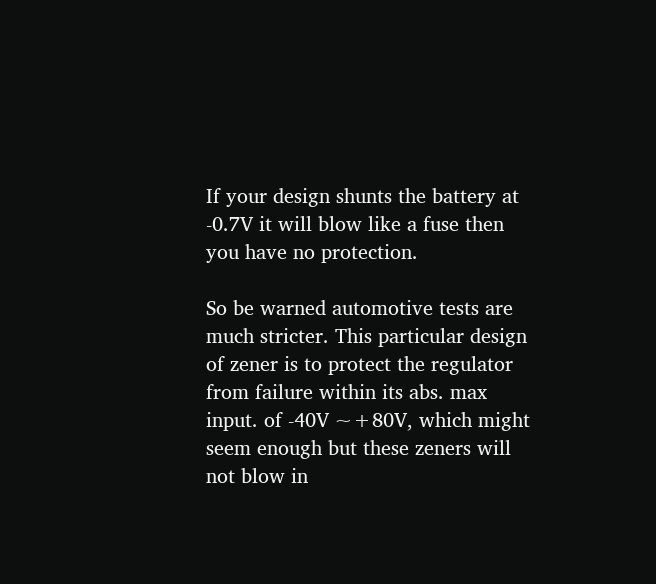If your design shunts the battery at -0.7V it will blow like a fuse then you have no protection.

So be warned automotive tests are much stricter. This particular design of zener is to protect the regulator from failure within its abs. max input. of -40V ~+80V, which might seem enough but these zeners will not blow in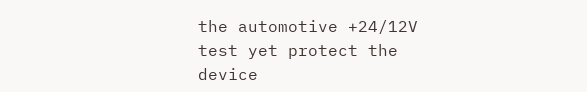the automotive +24/12V test yet protect the device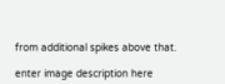from additional spikes above that.

enter image description here